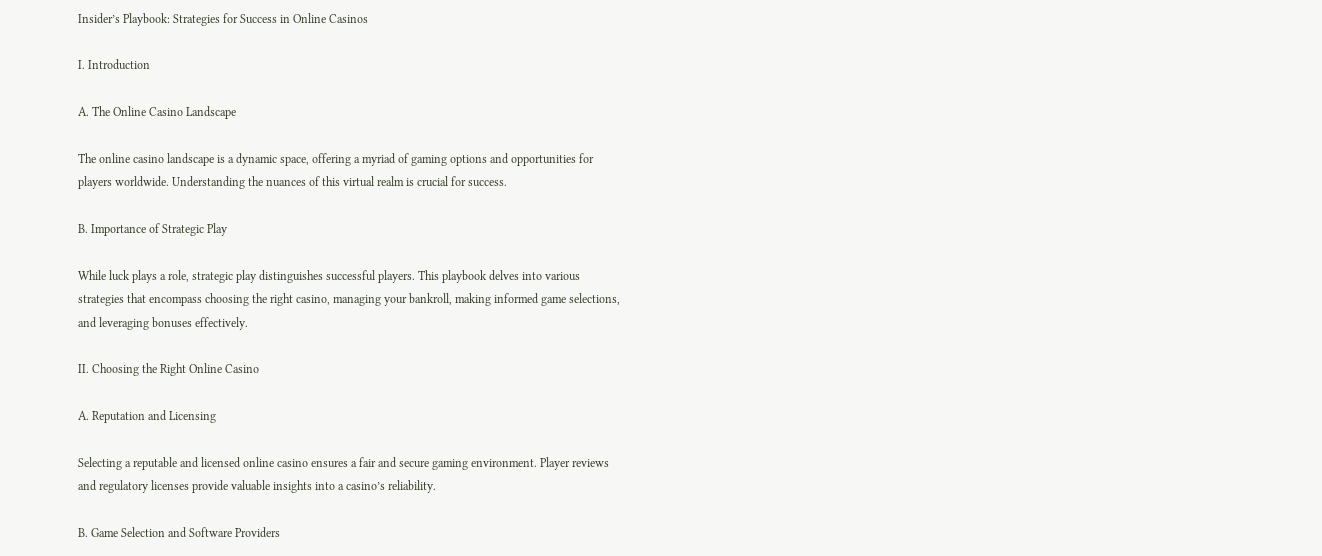Insider’s Playbook: Strategies for Success in Online Casinos

I. Introduction

A. The Online Casino Landscape

The online casino landscape is a dynamic space, offering a myriad of gaming options and opportunities for players worldwide. Understanding the nuances of this virtual realm is crucial for success.

B. Importance of Strategic Play

While luck plays a role, strategic play distinguishes successful players. This playbook delves into various strategies that encompass choosing the right casino, managing your bankroll, making informed game selections, and leveraging bonuses effectively.

II. Choosing the Right Online Casino

A. Reputation and Licensing

Selecting a reputable and licensed online casino ensures a fair and secure gaming environment. Player reviews and regulatory licenses provide valuable insights into a casino’s reliability.

B. Game Selection and Software Providers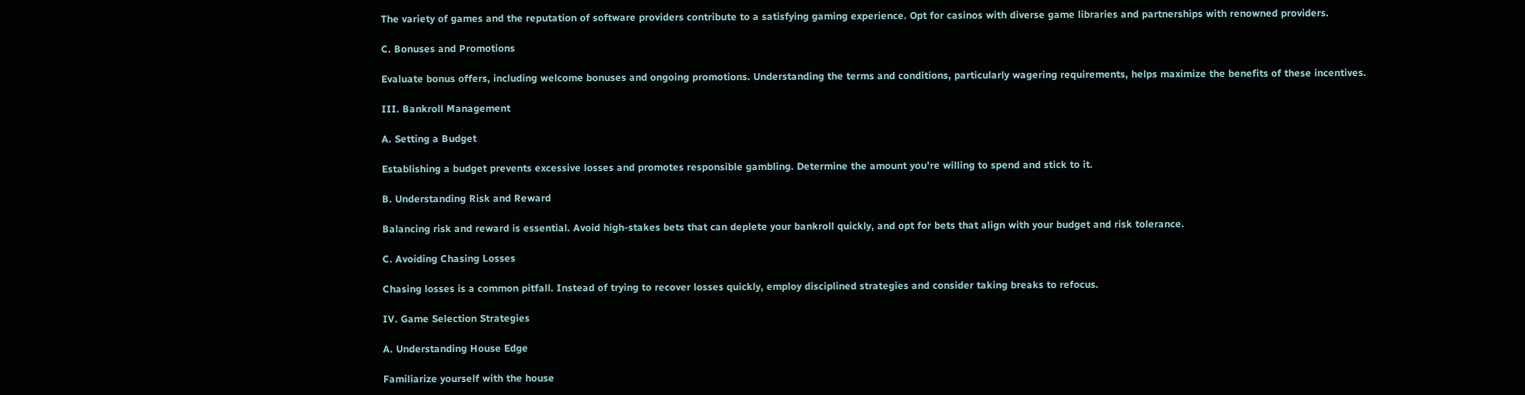The variety of games and the reputation of software providers contribute to a satisfying gaming experience. Opt for casinos with diverse game libraries and partnerships with renowned providers.

C. Bonuses and Promotions

Evaluate bonus offers, including welcome bonuses and ongoing promotions. Understanding the terms and conditions, particularly wagering requirements, helps maximize the benefits of these incentives.

III. Bankroll Management

A. Setting a Budget

Establishing a budget prevents excessive losses and promotes responsible gambling. Determine the amount you’re willing to spend and stick to it.

B. Understanding Risk and Reward

Balancing risk and reward is essential. Avoid high-stakes bets that can deplete your bankroll quickly, and opt for bets that align with your budget and risk tolerance.

C. Avoiding Chasing Losses

Chasing losses is a common pitfall. Instead of trying to recover losses quickly, employ disciplined strategies and consider taking breaks to refocus.

IV. Game Selection Strategies

A. Understanding House Edge

Familiarize yourself with the house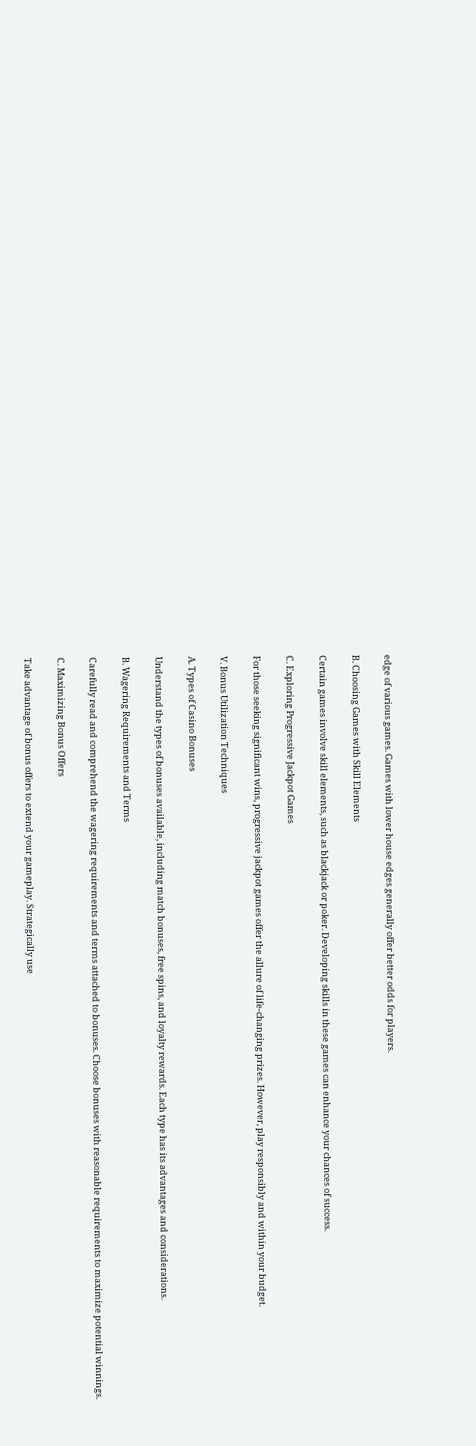edge of various games. Games with lower house edges generally offer better odds for players.

B. Choosing Games with Skill Elements

Certain games involve skill elements, such as blackjack or poker. Developing skills in these games can enhance your chances of success.

C. Exploring Progressive Jackpot Games

For those seeking significant wins, progressive jackpot games offer the allure of life-changing prizes. However, play responsibly and within your budget.

V. Bonus Utilization Techniques

A. Types of Casino Bonuses

Understand the types of bonuses available, including match bonuses, free spins, and loyalty rewards. Each type has its advantages and considerations.

B. Wagering Requirements and Terms

Carefully read and comprehend the wagering requirements and terms attached to bonuses. Choose bonuses with reasonable requirements to maximize potential winnings.

C. Maximizing Bonus Offers

Take advantage of bonus offers to extend your gameplay. Strategically use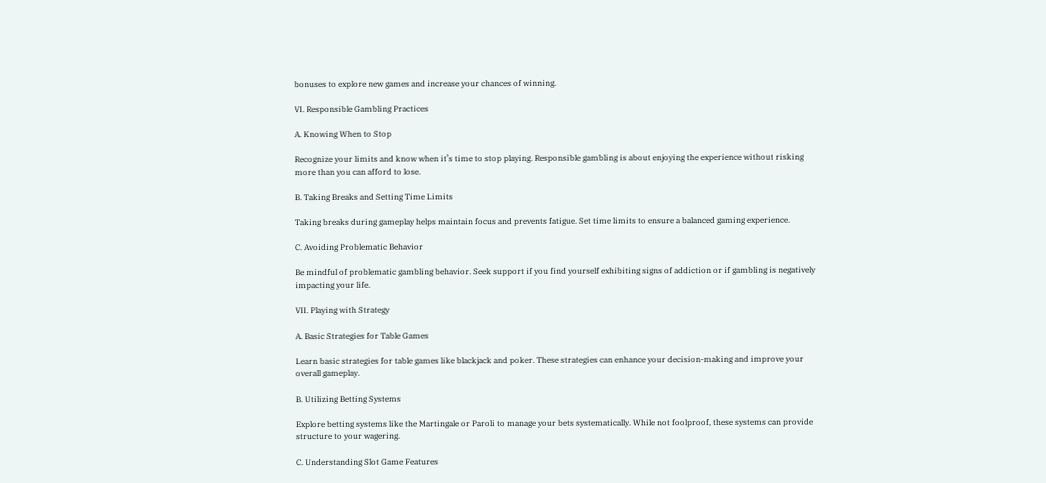bonuses to explore new games and increase your chances of winning.

VI. Responsible Gambling Practices

A. Knowing When to Stop

Recognize your limits and know when it’s time to stop playing. Responsible gambling is about enjoying the experience without risking more than you can afford to lose.

B. Taking Breaks and Setting Time Limits

Taking breaks during gameplay helps maintain focus and prevents fatigue. Set time limits to ensure a balanced gaming experience.

C. Avoiding Problematic Behavior

Be mindful of problematic gambling behavior. Seek support if you find yourself exhibiting signs of addiction or if gambling is negatively impacting your life.

VII. Playing with Strategy

A. Basic Strategies for Table Games

Learn basic strategies for table games like blackjack and poker. These strategies can enhance your decision-making and improve your overall gameplay.

B. Utilizing Betting Systems

Explore betting systems like the Martingale or Paroli to manage your bets systematically. While not foolproof, these systems can provide structure to your wagering.

C. Understanding Slot Game Features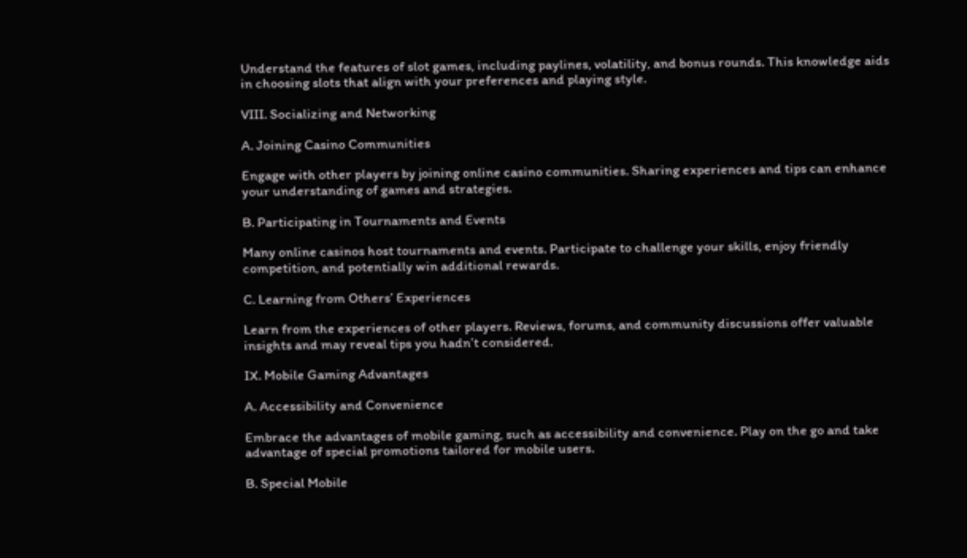Understand the features of slot games, including paylines, volatility, and bonus rounds. This knowledge aids in choosing slots that align with your preferences and playing style.

VIII. Socializing and Networking

A. Joining Casino Communities

Engage with other players by joining online casino communities. Sharing experiences and tips can enhance your understanding of games and strategies.

B. Participating in Tournaments and Events

Many online casinos host tournaments and events. Participate to challenge your skills, enjoy friendly competition, and potentially win additional rewards.

C. Learning from Others’ Experiences

Learn from the experiences of other players. Reviews, forums, and community discussions offer valuable insights and may reveal tips you hadn’t considered.

IX. Mobile Gaming Advantages

A. Accessibility and Convenience

Embrace the advantages of mobile gaming, such as accessibility and convenience. Play on the go and take advantage of special promotions tailored for mobile users.

B. Special Mobile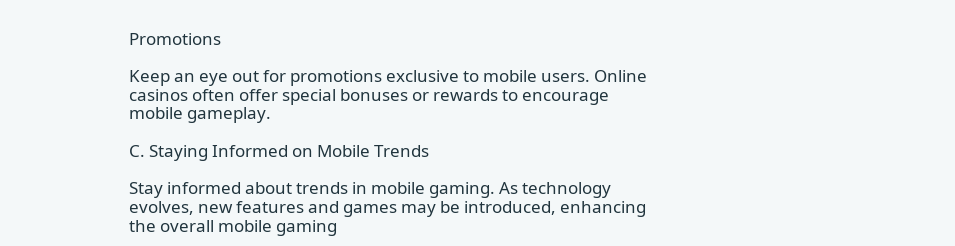Promotions

Keep an eye out for promotions exclusive to mobile users. Online casinos often offer special bonuses or rewards to encourage mobile gameplay.

C. Staying Informed on Mobile Trends

Stay informed about trends in mobile gaming. As technology evolves, new features and games may be introduced, enhancing the overall mobile gaming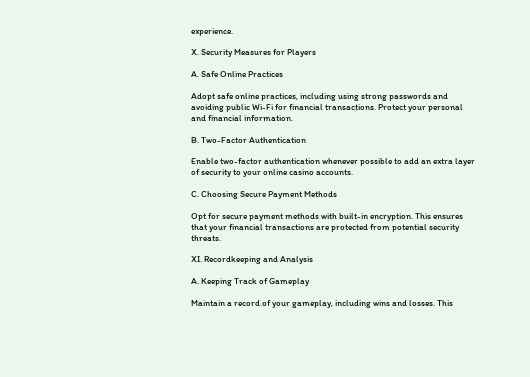experience.

X. Security Measures for Players

A. Safe Online Practices

Adopt safe online practices, including using strong passwords and avoiding public Wi-Fi for financial transactions. Protect your personal and financial information.

B. Two-Factor Authentication

Enable two-factor authentication whenever possible to add an extra layer of security to your online casino accounts.

C. Choosing Secure Payment Methods

Opt for secure payment methods with built-in encryption. This ensures that your financial transactions are protected from potential security threats.

XI. Recordkeeping and Analysis

A. Keeping Track of Gameplay

Maintain a record of your gameplay, including wins and losses. This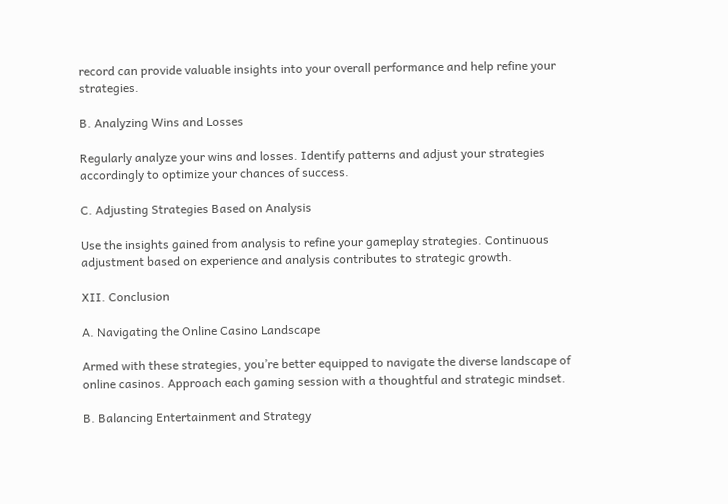record can provide valuable insights into your overall performance and help refine your strategies.

B. Analyzing Wins and Losses

Regularly analyze your wins and losses. Identify patterns and adjust your strategies accordingly to optimize your chances of success.

C. Adjusting Strategies Based on Analysis

Use the insights gained from analysis to refine your gameplay strategies. Continuous adjustment based on experience and analysis contributes to strategic growth.

XII. Conclusion

A. Navigating the Online Casino Landscape

Armed with these strategies, you’re better equipped to navigate the diverse landscape of online casinos. Approach each gaming session with a thoughtful and strategic mindset.

B. Balancing Entertainment and Strategy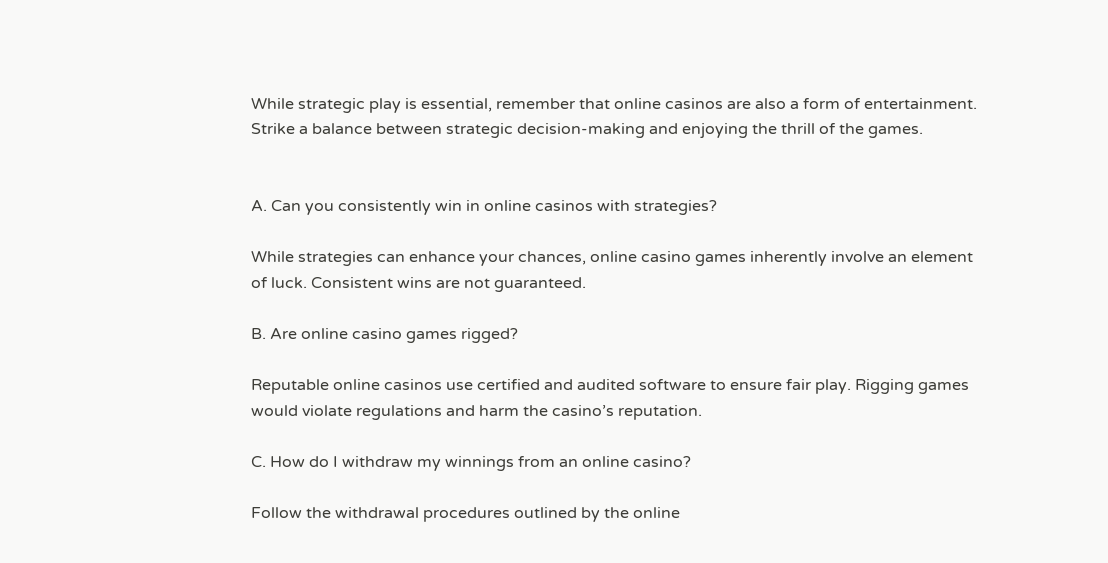While strategic play is essential, remember that online casinos are also a form of entertainment. Strike a balance between strategic decision-making and enjoying the thrill of the games.


A. Can you consistently win in online casinos with strategies?

While strategies can enhance your chances, online casino games inherently involve an element of luck. Consistent wins are not guaranteed.

B. Are online casino games rigged?

Reputable online casinos use certified and audited software to ensure fair play. Rigging games would violate regulations and harm the casino’s reputation.

C. How do I withdraw my winnings from an online casino?

Follow the withdrawal procedures outlined by the online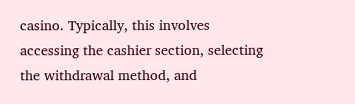casino. Typically, this involves accessing the cashier section, selecting the withdrawal method, and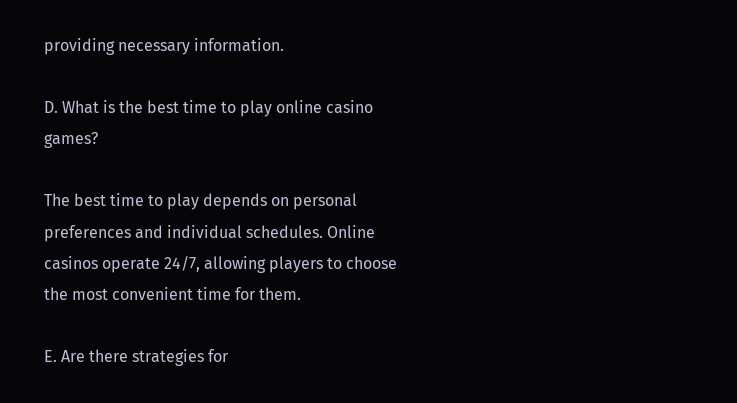providing necessary information.

D. What is the best time to play online casino games?

The best time to play depends on personal preferences and individual schedules. Online casinos operate 24/7, allowing players to choose the most convenient time for them.

E. Are there strategies for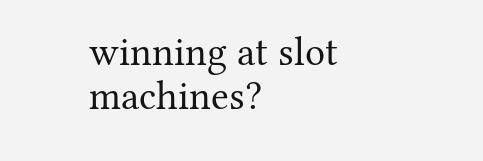winning at slot machines?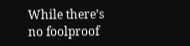While there’s no foolproof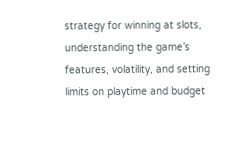strategy for winning at slots, understanding the game’s features, volatility, and setting limits on playtime and budget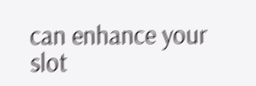can enhance your slot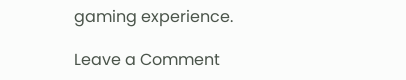gaming experience.

Leave a Comment